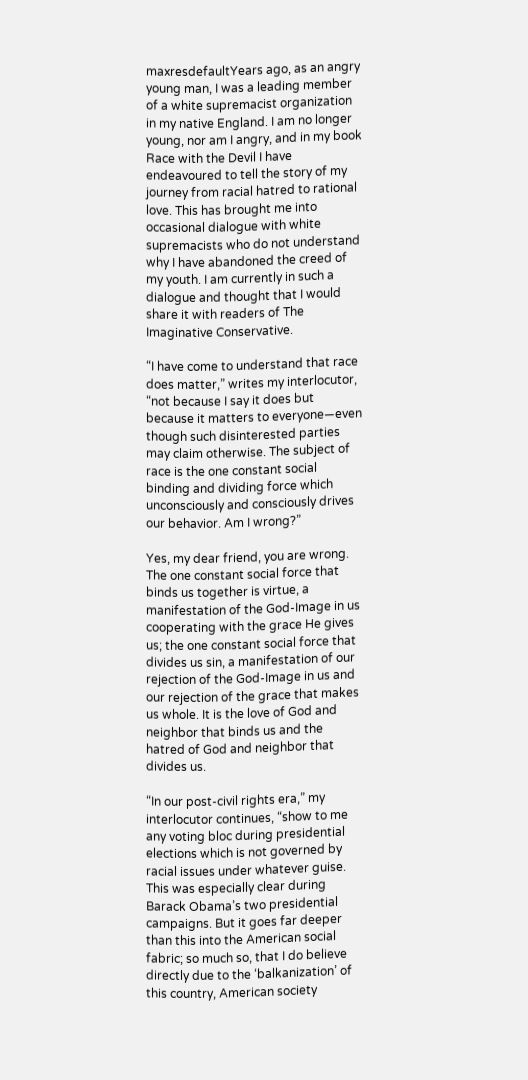maxresdefaultYears ago, as an angry young man, I was a leading member of a white supremacist organization in my native England. I am no longer young, nor am I angry, and in my book Race with the Devil I have endeavoured to tell the story of my journey from racial hatred to rational love. This has brought me into occasional dialogue with white supremacists who do not understand why I have abandoned the creed of my youth. I am currently in such a dialogue and thought that I would share it with readers of The Imaginative Conservative.

“I have come to understand that race does matter,” writes my interlocutor, “not because I say it does but because it matters to everyone—even though such disinterested parties may claim otherwise. The subject of race is the one constant social binding and dividing force which unconsciously and consciously drives our behavior. Am I wrong?”

Yes, my dear friend, you are wrong. The one constant social force that binds us together is virtue, a manifestation of the God-Image in us cooperating with the grace He gives us; the one constant social force that divides us sin, a manifestation of our rejection of the God-Image in us and our rejection of the grace that makes us whole. It is the love of God and neighbor that binds us and the hatred of God and neighbor that divides us.

“In our post-civil rights era,” my interlocutor continues, “show to me any voting bloc during presidential elections which is not governed by racial issues under whatever guise. This was especially clear during Barack Obama’s two presidential campaigns. But it goes far deeper than this into the American social fabric; so much so, that I do believe directly due to the ‘balkanization’ of this country, American society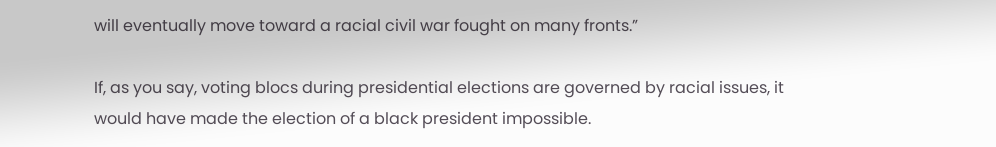will eventually move toward a racial civil war fought on many fronts.”

If, as you say, voting blocs during presidential elections are governed by racial issues, it would have made the election of a black president impossible.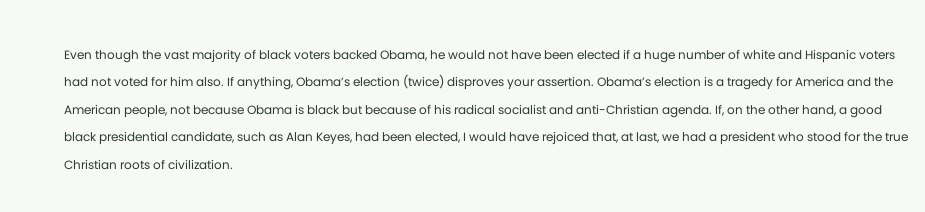Even though the vast majority of black voters backed Obama, he would not have been elected if a huge number of white and Hispanic voters had not voted for him also. If anything, Obama’s election (twice) disproves your assertion. Obama’s election is a tragedy for America and the American people, not because Obama is black but because of his radical socialist and anti-Christian agenda. If, on the other hand, a good black presidential candidate, such as Alan Keyes, had been elected, I would have rejoiced that, at last, we had a president who stood for the true Christian roots of civilization.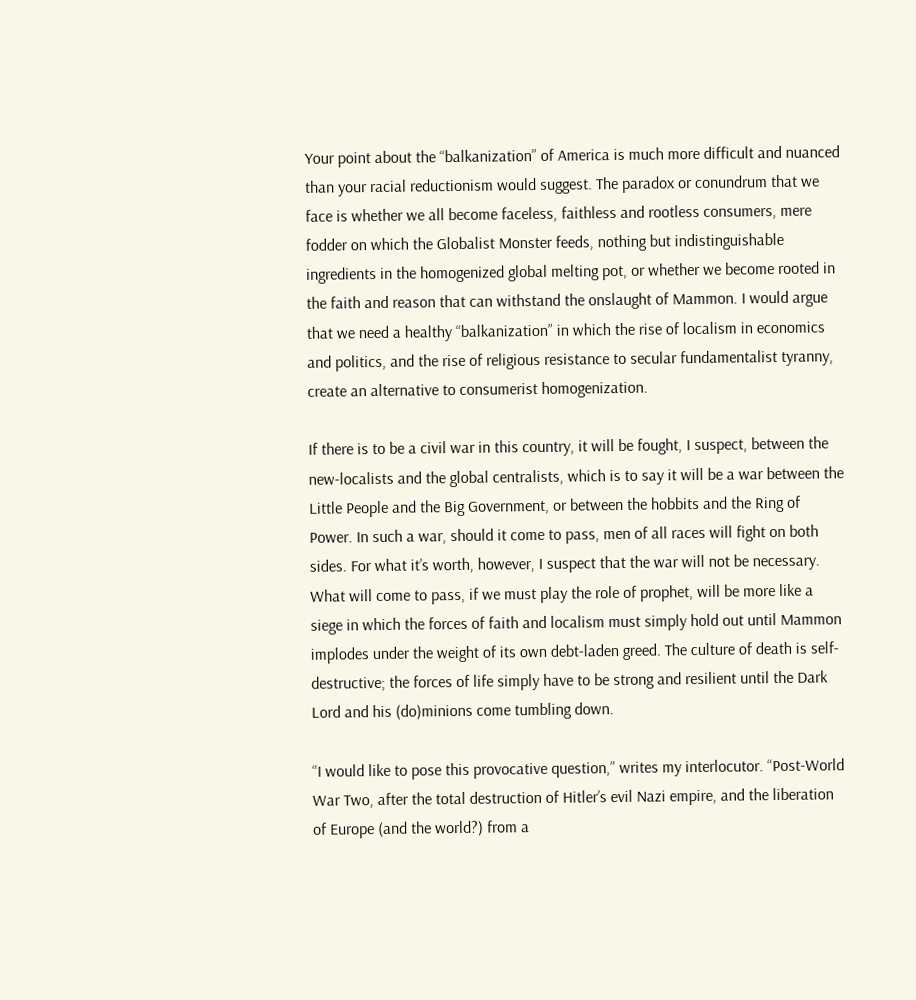Your point about the “balkanization” of America is much more difficult and nuanced than your racial reductionism would suggest. The paradox or conundrum that we face is whether we all become faceless, faithless and rootless consumers, mere fodder on which the Globalist Monster feeds, nothing but indistinguishable ingredients in the homogenized global melting pot, or whether we become rooted in the faith and reason that can withstand the onslaught of Mammon. I would argue that we need a healthy “balkanization” in which the rise of localism in economics and politics, and the rise of religious resistance to secular fundamentalist tyranny, create an alternative to consumerist homogenization.

If there is to be a civil war in this country, it will be fought, I suspect, between the new-localists and the global centralists, which is to say it will be a war between the Little People and the Big Government, or between the hobbits and the Ring of Power. In such a war, should it come to pass, men of all races will fight on both sides. For what it’s worth, however, I suspect that the war will not be necessary. What will come to pass, if we must play the role of prophet, will be more like a siege in which the forces of faith and localism must simply hold out until Mammon implodes under the weight of its own debt-laden greed. The culture of death is self-destructive; the forces of life simply have to be strong and resilient until the Dark Lord and his (do)minions come tumbling down.

“I would like to pose this provocative question,” writes my interlocutor. “Post-World War Two, after the total destruction of Hitler’s evil Nazi empire, and the liberation of Europe (and the world?) from a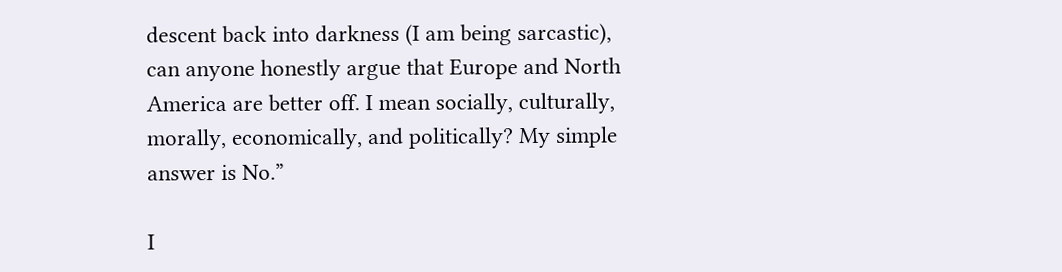descent back into darkness (I am being sarcastic), can anyone honestly argue that Europe and North America are better off. I mean socially, culturally, morally, economically, and politically? My simple answer is No.”

I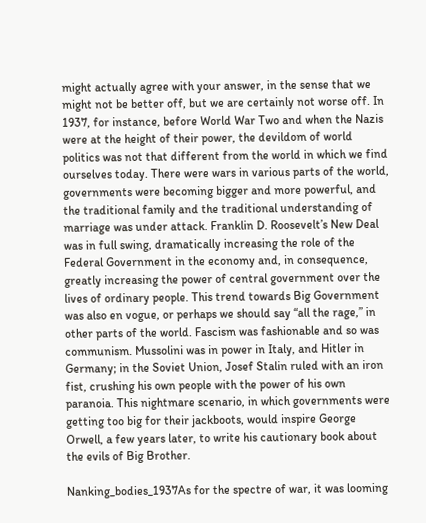might actually agree with your answer, in the sense that we might not be better off, but we are certainly not worse off. In 1937, for instance, before World War Two and when the Nazis were at the height of their power, the devildom of world politics was not that different from the world in which we find ourselves today. There were wars in various parts of the world, governments were becoming bigger and more powerful, and the traditional family and the traditional understanding of marriage was under attack. Franklin D. Roosevelt’s New Deal was in full swing, dramatically increasing the role of the Federal Government in the economy and, in consequence, greatly increasing the power of central government over the lives of ordinary people. This trend towards Big Government was also en vogue, or perhaps we should say “all the rage,” in other parts of the world. Fascism was fashionable and so was communism. Mussolini was in power in Italy, and Hitler in Germany; in the Soviet Union, Josef Stalin ruled with an iron fist, crushing his own people with the power of his own paranoia. This nightmare scenario, in which governments were getting too big for their jackboots, would inspire George Orwell, a few years later, to write his cautionary book about the evils of Big Brother.

Nanking_bodies_1937As for the spectre of war, it was looming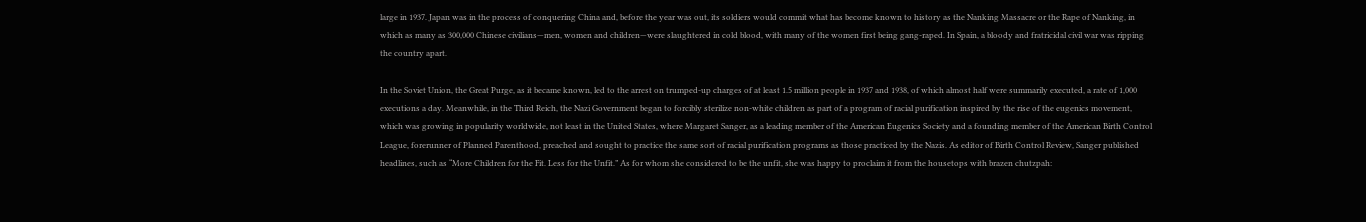large in 1937. Japan was in the process of conquering China and, before the year was out, its soldiers would commit what has become known to history as the Nanking Massacre or the Rape of Nanking, in which as many as 300,000 Chinese civilians—men, women and children—were slaughtered in cold blood, with many of the women first being gang-raped. In Spain, a bloody and fratricidal civil war was ripping the country apart.

In the Soviet Union, the Great Purge, as it became known, led to the arrest on trumped-up charges of at least 1.5 million people in 1937 and 1938, of which almost half were summarily executed, a rate of 1,000 executions a day. Meanwhile, in the Third Reich, the Nazi Government began to forcibly sterilize non-white children as part of a program of racial purification inspired by the rise of the eugenics movement, which was growing in popularity worldwide, not least in the United States, where Margaret Sanger, as a leading member of the American Eugenics Society and a founding member of the American Birth Control League, forerunner of Planned Parenthood, preached and sought to practice the same sort of racial purification programs as those practiced by the Nazis. As editor of Birth Control Review, Sanger published headlines, such as “More Children for the Fit. Less for the Unfit.” As for whom she considered to be the unfit, she was happy to proclaim it from the housetops with brazen chutzpah: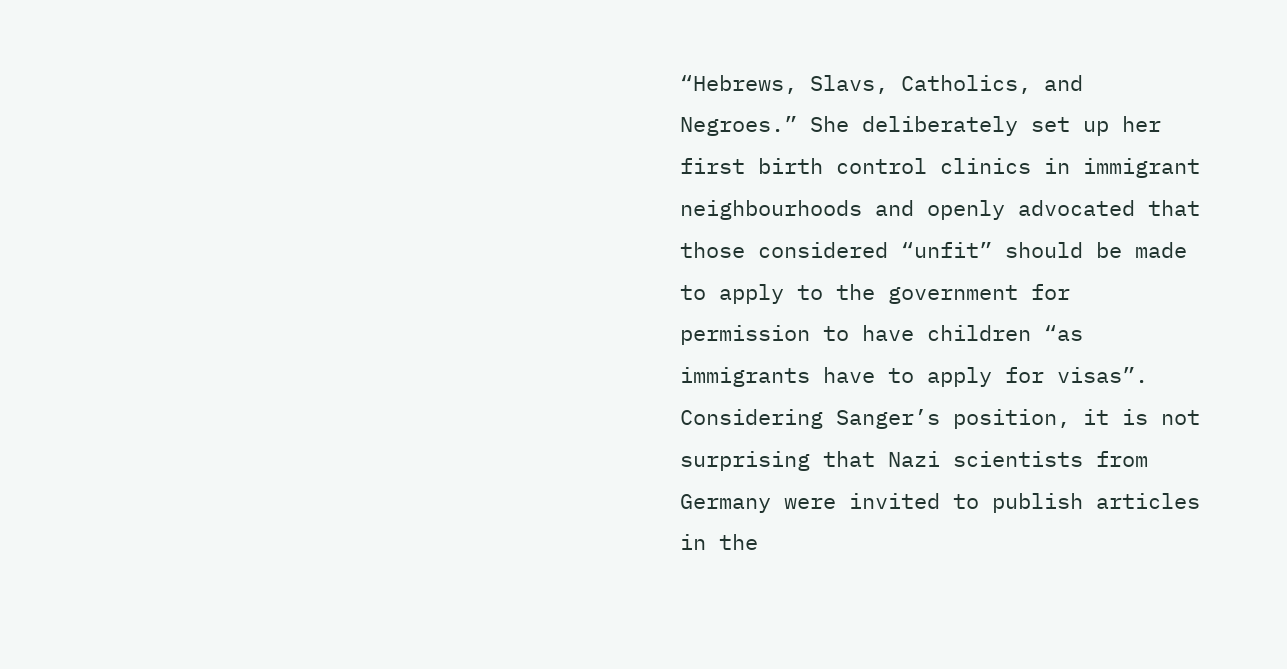“Hebrews, Slavs, Catholics, and Negroes.” She deliberately set up her first birth control clinics in immigrant neighbourhoods and openly advocated that those considered “unfit” should be made to apply to the government for permission to have children “as immigrants have to apply for visas”. Considering Sanger’s position, it is not surprising that Nazi scientists from Germany were invited to publish articles in the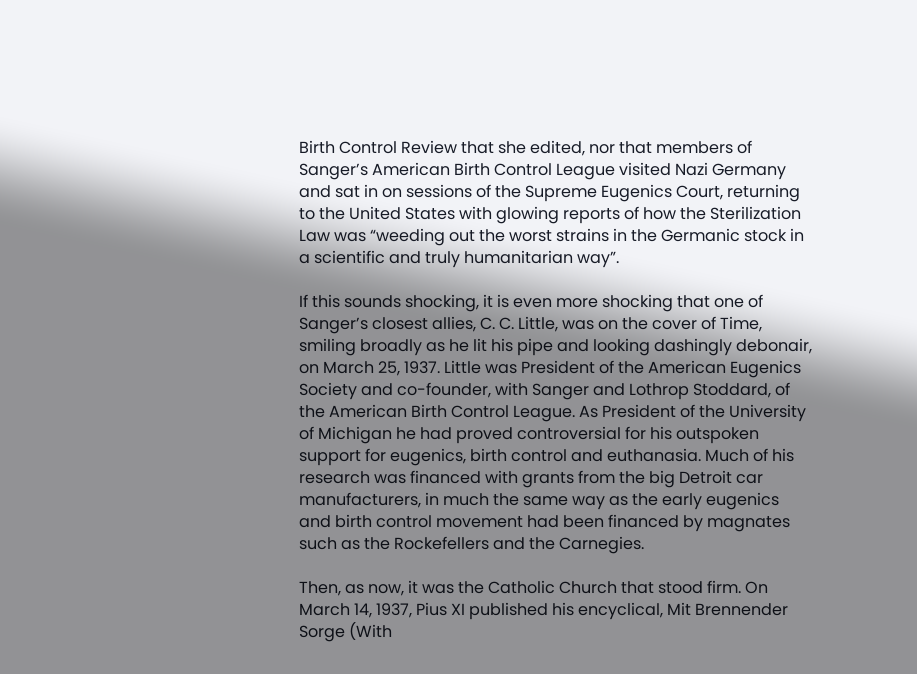Birth Control Review that she edited, nor that members of Sanger’s American Birth Control League visited Nazi Germany and sat in on sessions of the Supreme Eugenics Court, returning to the United States with glowing reports of how the Sterilization Law was “weeding out the worst strains in the Germanic stock in a scientific and truly humanitarian way”.

If this sounds shocking, it is even more shocking that one of Sanger’s closest allies, C. C. Little, was on the cover of Time, smiling broadly as he lit his pipe and looking dashingly debonair, on March 25, 1937. Little was President of the American Eugenics Society and co-founder, with Sanger and Lothrop Stoddard, of the American Birth Control League. As President of the University of Michigan he had proved controversial for his outspoken support for eugenics, birth control and euthanasia. Much of his research was financed with grants from the big Detroit car manufacturers, in much the same way as the early eugenics and birth control movement had been financed by magnates such as the Rockefellers and the Carnegies.

Then, as now, it was the Catholic Church that stood firm. On March 14, 1937, Pius XI published his encyclical, Mit Brennender Sorge (With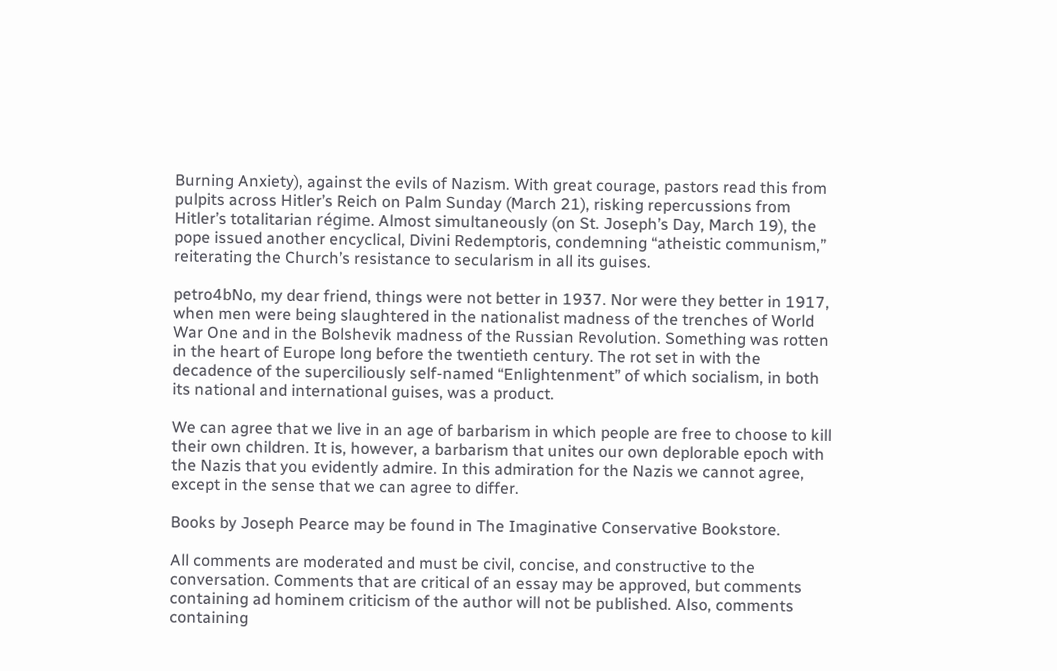Burning Anxiety), against the evils of Nazism. With great courage, pastors read this from pulpits across Hitler’s Reich on Palm Sunday (March 21), risking repercussions from Hitler’s totalitarian régime. Almost simultaneously (on St. Joseph’s Day, March 19), the pope issued another encyclical, Divini Redemptoris, condemning “atheistic communism,” reiterating the Church’s resistance to secularism in all its guises.

petro4bNo, my dear friend, things were not better in 1937. Nor were they better in 1917, when men were being slaughtered in the nationalist madness of the trenches of World War One and in the Bolshevik madness of the Russian Revolution. Something was rotten in the heart of Europe long before the twentieth century. The rot set in with the decadence of the superciliously self-named “Enlightenment” of which socialism, in both its national and international guises, was a product.

We can agree that we live in an age of barbarism in which people are free to choose to kill their own children. It is, however, a barbarism that unites our own deplorable epoch with the Nazis that you evidently admire. In this admiration for the Nazis we cannot agree, except in the sense that we can agree to differ.

Books by Joseph Pearce may be found in The Imaginative Conservative Bookstore.

All comments are moderated and must be civil, concise, and constructive to the conversation. Comments that are critical of an essay may be approved, but comments containing ad hominem criticism of the author will not be published. Also, comments containing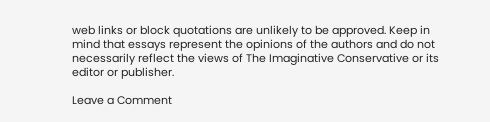web links or block quotations are unlikely to be approved. Keep in mind that essays represent the opinions of the authors and do not necessarily reflect the views of The Imaginative Conservative or its editor or publisher.

Leave a Comment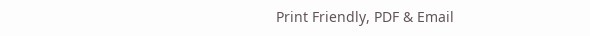Print Friendly, PDF & Email